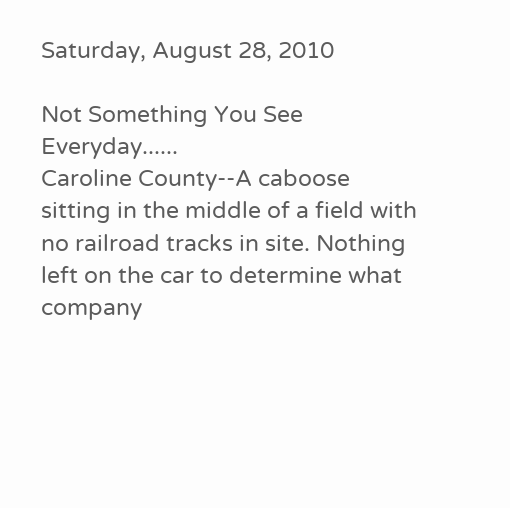Saturday, August 28, 2010

Not Something You See Everyday......
Caroline County--A caboose sitting in the middle of a field with no railroad tracks in site. Nothing left on the car to determine what company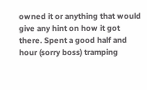owned it or anything that would give any hint on how it got there. Spent a good half and hour (sorry boss) tramping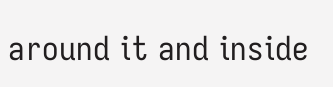around it and inside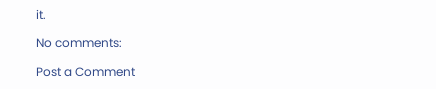it.

No comments:

Post a Comment